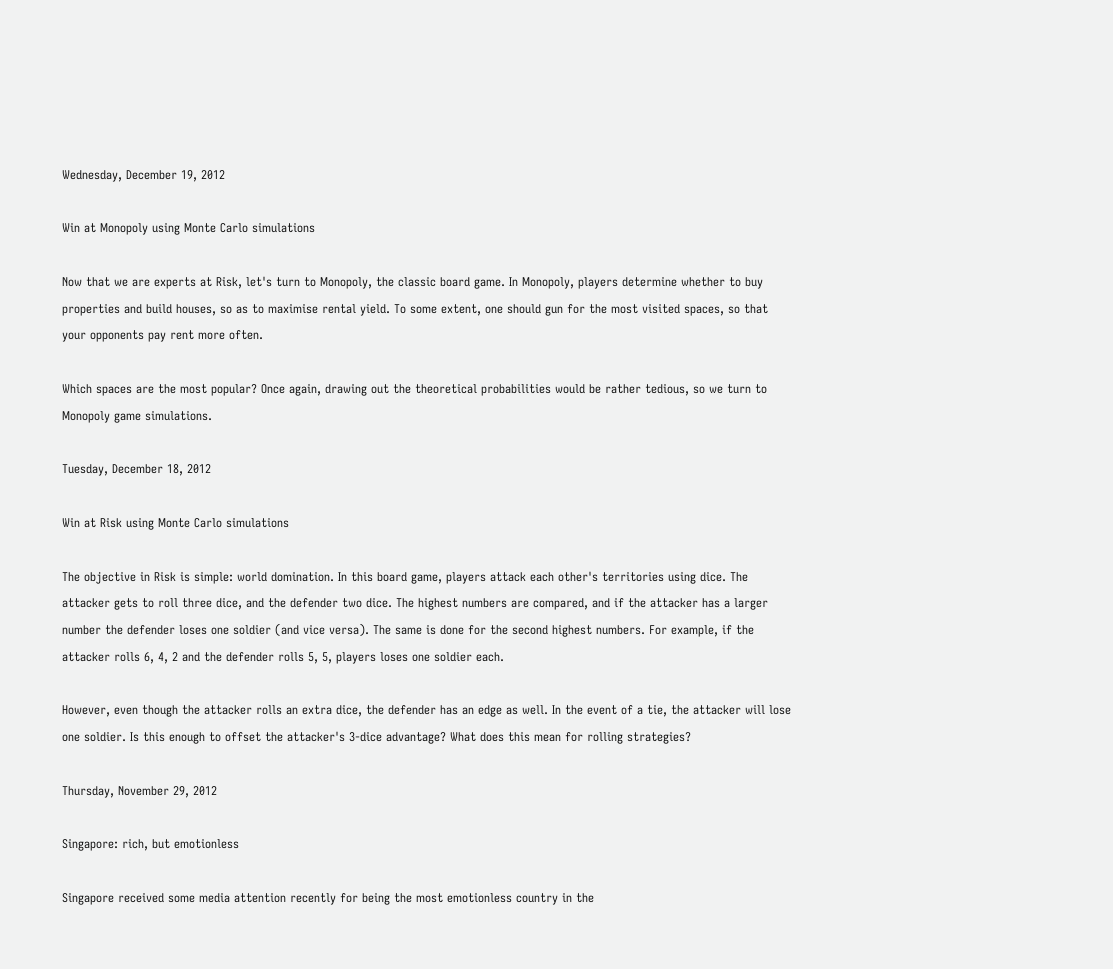Wednesday, December 19, 2012

Win at Monopoly using Monte Carlo simulations

Now that we are experts at Risk, let's turn to Monopoly, the classic board game. In Monopoly, players determine whether to buy properties and build houses, so as to maximise rental yield. To some extent, one should gun for the most visited spaces, so that your opponents pay rent more often.

Which spaces are the most popular? Once again, drawing out the theoretical probabilities would be rather tedious, so we turn to Monopoly game simulations.

Tuesday, December 18, 2012

Win at Risk using Monte Carlo simulations

The objective in Risk is simple: world domination. In this board game, players attack each other's territories using dice. The attacker gets to roll three dice, and the defender two dice. The highest numbers are compared, and if the attacker has a larger number the defender loses one soldier (and vice versa). The same is done for the second highest numbers. For example, if the attacker rolls 6, 4, 2 and the defender rolls 5, 5, players loses one soldier each.

However, even though the attacker rolls an extra dice, the defender has an edge as well. In the event of a tie, the attacker will lose one soldier. Is this enough to offset the attacker's 3-dice advantage? What does this mean for rolling strategies?

Thursday, November 29, 2012

Singapore: rich, but emotionless

Singapore received some media attention recently for being the most emotionless country in the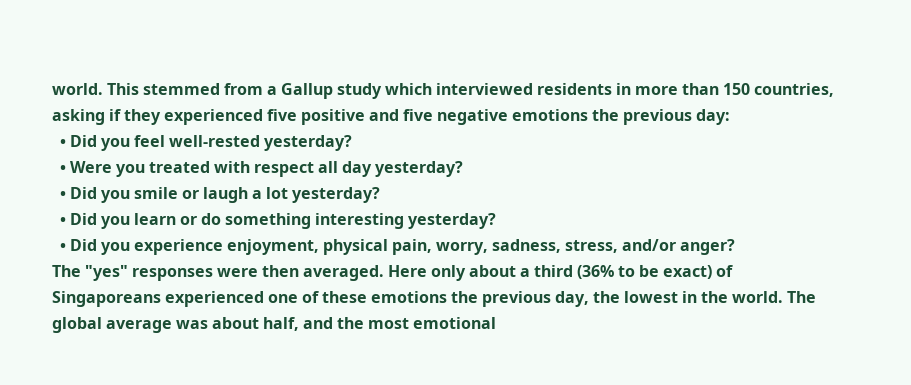world. This stemmed from a Gallup study which interviewed residents in more than 150 countries, asking if they experienced five positive and five negative emotions the previous day:
  • Did you feel well-rested yesterday?
  • Were you treated with respect all day yesterday?
  • Did you smile or laugh a lot yesterday?
  • Did you learn or do something interesting yesterday?
  • Did you experience enjoyment, physical pain, worry, sadness, stress, and/or anger?
The "yes" responses were then averaged. Here only about a third (36% to be exact) of Singaporeans experienced one of these emotions the previous day, the lowest in the world. The global average was about half, and the most emotional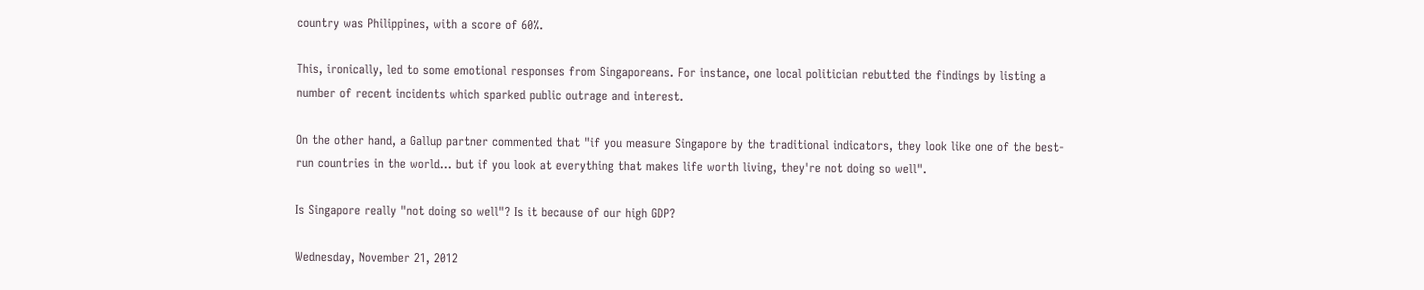country was Philippines, with a score of 60%.

This, ironically, led to some emotional responses from Singaporeans. For instance, one local politician rebutted the findings by listing a number of recent incidents which sparked public outrage and interest.

On the other hand, a Gallup partner commented that "if you measure Singapore by the traditional indicators, they look like one of the best-run countries in the world... but if you look at everything that makes life worth living, they're not doing so well".

Is Singapore really "not doing so well"? Is it because of our high GDP?

Wednesday, November 21, 2012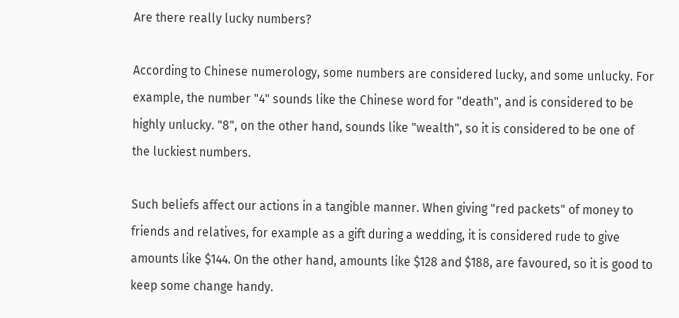Are there really lucky numbers?

According to Chinese numerology, some numbers are considered lucky, and some unlucky. For example, the number "4" sounds like the Chinese word for "death", and is considered to be highly unlucky. "8", on the other hand, sounds like "wealth", so it is considered to be one of the luckiest numbers.

Such beliefs affect our actions in a tangible manner. When giving "red packets" of money to friends and relatives, for example as a gift during a wedding, it is considered rude to give amounts like $144. On the other hand, amounts like $128 and $188, are favoured, so it is good to keep some change handy.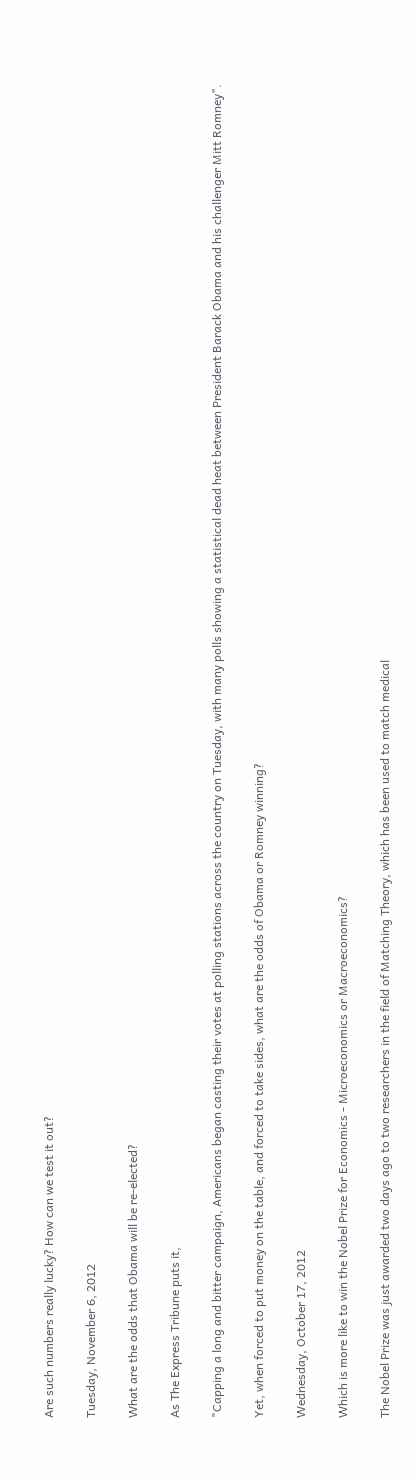Are such numbers really lucky? How can we test it out?

Tuesday, November 6, 2012

What are the odds that Obama will be re-elected?

As The Express Tribune puts it,

"Capping a long and bitter campaign, Americans began casting their votes at polling stations across the country on Tuesday, with many polls showing a statistical dead heat between President Barack Obama and his challenger Mitt Romney".

Yet, when forced to put money on the table, and forced to take sides, what are the odds of Obama or Romney winning?

Wednesday, October 17, 2012

Which is more like to win the Nobel Prize for Economics - Microeconomics or Macroeconomics?

The Nobel Prize was just awarded two days ago to two researchers in the field of Matching Theory, which has been used to match medical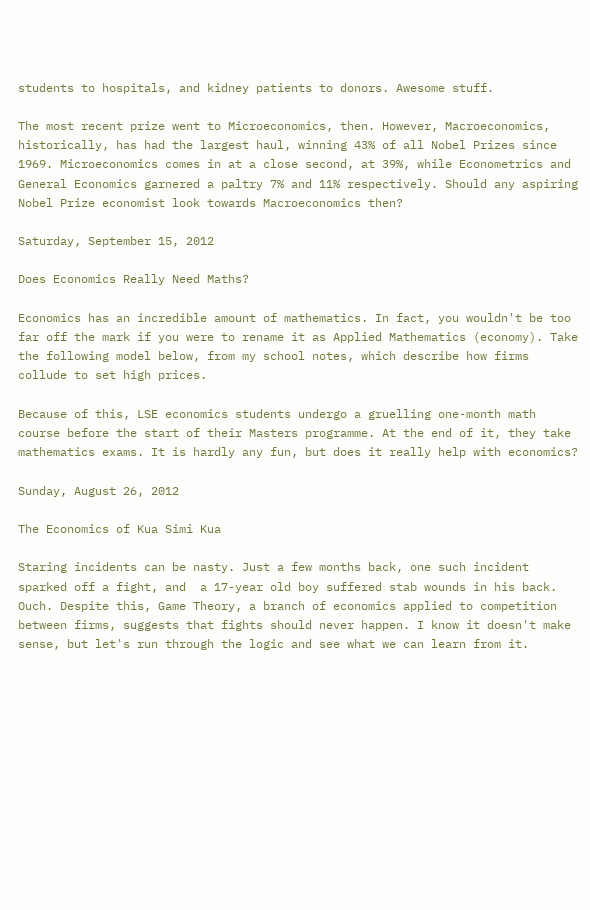students to hospitals, and kidney patients to donors. Awesome stuff.

The most recent prize went to Microeconomics, then. However, Macroeconomics, historically, has had the largest haul, winning 43% of all Nobel Prizes since 1969. Microeconomics comes in at a close second, at 39%, while Econometrics and General Economics garnered a paltry 7% and 11% respectively. Should any aspiring Nobel Prize economist look towards Macroeconomics then?

Saturday, September 15, 2012

Does Economics Really Need Maths?

Economics has an incredible amount of mathematics. In fact, you wouldn't be too far off the mark if you were to rename it as Applied Mathematics (economy). Take the following model below, from my school notes, which describe how firms collude to set high prices.

Because of this, LSE economics students undergo a gruelling one-month math course before the start of their Masters programme. At the end of it, they take mathematics exams. It is hardly any fun, but does it really help with economics?

Sunday, August 26, 2012

The Economics of Kua Simi Kua

Staring incidents can be nasty. Just a few months back, one such incident sparked off a fight, and  a 17-year old boy suffered stab wounds in his back. Ouch. Despite this, Game Theory, a branch of economics applied to competition between firms, suggests that fights should never happen. I know it doesn't make sense, but let's run through the logic and see what we can learn from it.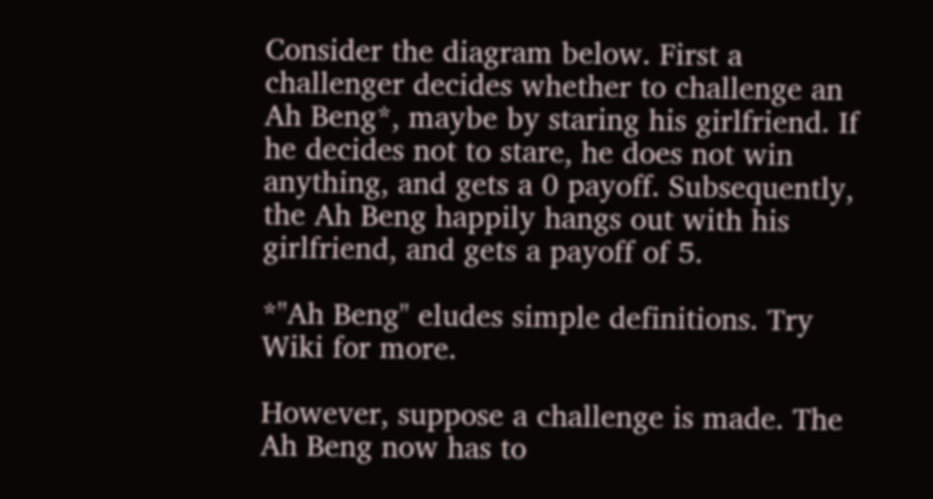Consider the diagram below. First a challenger decides whether to challenge an Ah Beng*, maybe by staring his girlfriend. If he decides not to stare, he does not win anything, and gets a 0 payoff. Subsequently, the Ah Beng happily hangs out with his girlfriend, and gets a payoff of 5.

*"Ah Beng" eludes simple definitions. Try Wiki for more.

However, suppose a challenge is made. The Ah Beng now has to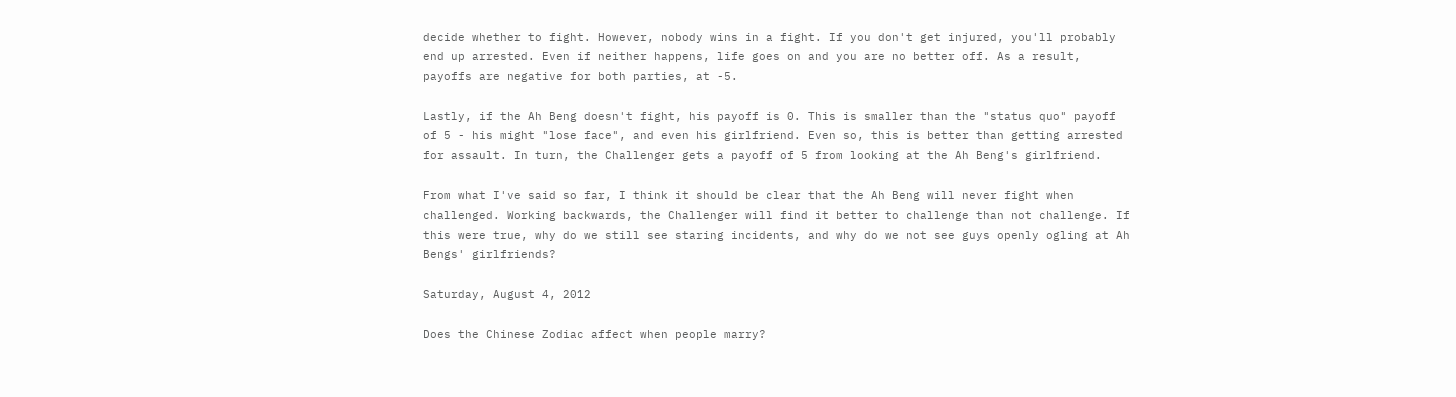decide whether to fight. However, nobody wins in a fight. If you don't get injured, you'll probably end up arrested. Even if neither happens, life goes on and you are no better off. As a result, payoffs are negative for both parties, at -5.

Lastly, if the Ah Beng doesn't fight, his payoff is 0. This is smaller than the "status quo" payoff of 5 - his might "lose face", and even his girlfriend. Even so, this is better than getting arrested for assault. In turn, the Challenger gets a payoff of 5 from looking at the Ah Beng's girlfriend.

From what I've said so far, I think it should be clear that the Ah Beng will never fight when challenged. Working backwards, the Challenger will find it better to challenge than not challenge. If this were true, why do we still see staring incidents, and why do we not see guys openly ogling at Ah Bengs' girlfriends?

Saturday, August 4, 2012

Does the Chinese Zodiac affect when people marry?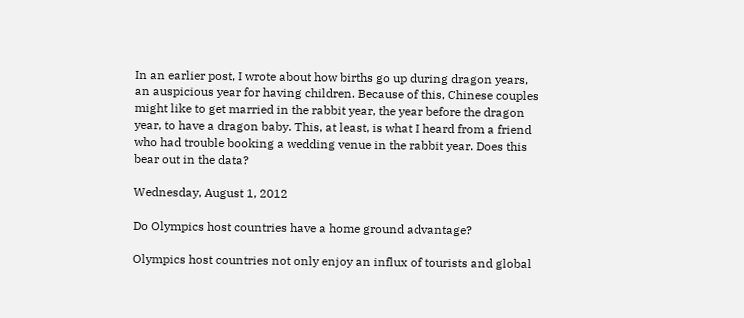In an earlier post, I wrote about how births go up during dragon years, an auspicious year for having children. Because of this, Chinese couples might like to get married in the rabbit year, the year before the dragon year, to have a dragon baby. This, at least, is what I heard from a friend who had trouble booking a wedding venue in the rabbit year. Does this bear out in the data?

Wednesday, August 1, 2012

Do Olympics host countries have a home ground advantage?

Olympics host countries not only enjoy an influx of tourists and global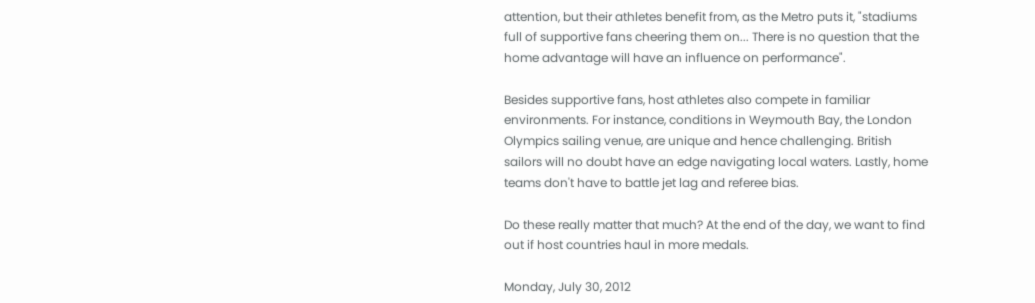attention, but their athletes benefit from, as the Metro puts it, "stadiums full of supportive fans cheering them on... There is no question that the home advantage will have an influence on performance".

Besides supportive fans, host athletes also compete in familiar environments. For instance, conditions in Weymouth Bay, the London Olympics sailing venue, are unique and hence challenging. British sailors will no doubt have an edge navigating local waters. Lastly, home teams don't have to battle jet lag and referee bias.

Do these really matter that much? At the end of the day, we want to find out if host countries haul in more medals.

Monday, July 30, 2012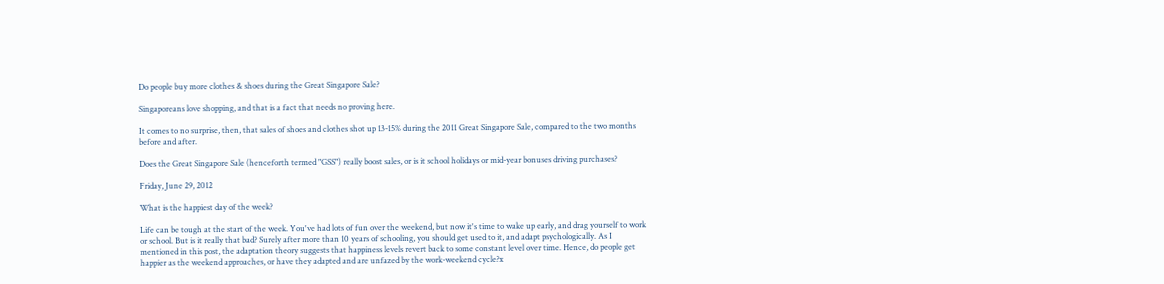Do people buy more clothes & shoes during the Great Singapore Sale?

Singaporeans love shopping, and that is a fact that needs no proving here.

It comes to no surprise, then, that sales of shoes and clothes shot up 13-15% during the 2011 Great Singapore Sale, compared to the two months before and after.

Does the Great Singapore Sale (henceforth termed "GSS") really boost sales, or is it school holidays or mid-year bonuses driving purchases?

Friday, June 29, 2012

What is the happiest day of the week?

Life can be tough at the start of the week. You've had lots of fun over the weekend, but now it's time to wake up early, and drag yourself to work or school. But is it really that bad? Surely after more than 10 years of schooling, you should get used to it, and adapt psychologically. As I mentioned in this post, the adaptation theory suggests that happiness levels revert back to some constant level over time. Hence, do people get happier as the weekend approaches, or have they adapted and are unfazed by the work-weekend cycle?x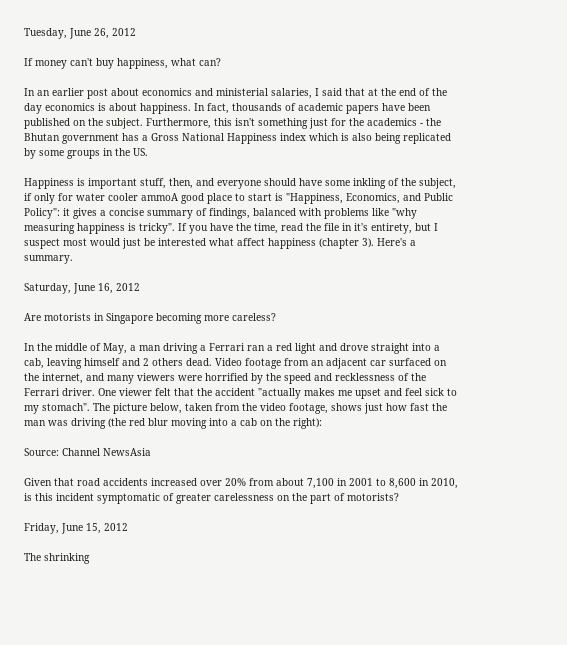Tuesday, June 26, 2012

If money can't buy happiness, what can?

In an earlier post about economics and ministerial salaries, I said that at the end of the day economics is about happiness. In fact, thousands of academic papers have been published on the subject. Furthermore, this isn't something just for the academics - the Bhutan government has a Gross National Happiness index which is also being replicated by some groups in the US.

Happiness is important stuff, then, and everyone should have some inkling of the subject, if only for water cooler ammoA good place to start is "Happiness, Economics, and Public Policy": it gives a concise summary of findings, balanced with problems like "why measuring happiness is tricky". If you have the time, read the file in it's entirety, but I suspect most would just be interested what affect happiness (chapter 3). Here's a summary.

Saturday, June 16, 2012

Are motorists in Singapore becoming more careless?

In the middle of May, a man driving a Ferrari ran a red light and drove straight into a cab, leaving himself and 2 others dead. Video footage from an adjacent car surfaced on the internet, and many viewers were horrified by the speed and recklessness of the Ferrari driver. One viewer felt that the accident "actually makes me upset and feel sick to my stomach". The picture below, taken from the video footage, shows just how fast the man was driving (the red blur moving into a cab on the right):

Source: Channel NewsAsia

Given that road accidents increased over 20% from about 7,100 in 2001 to 8,600 in 2010, is this incident symptomatic of greater carelessness on the part of motorists?

Friday, June 15, 2012

The shrinking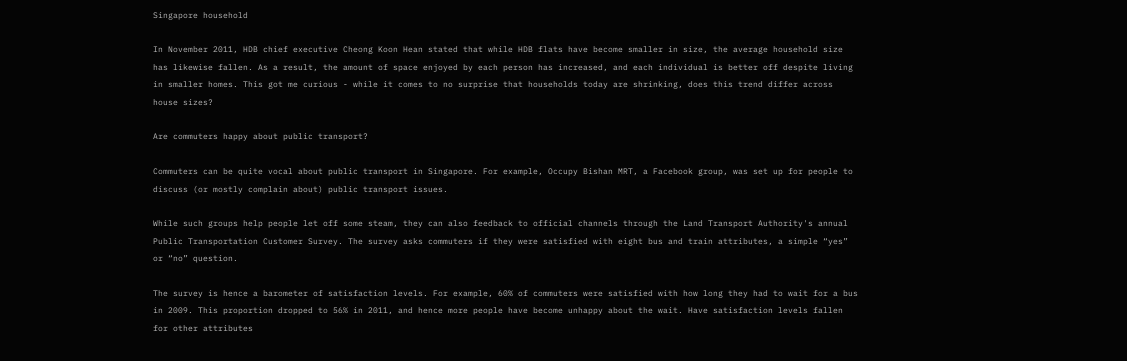Singapore household

In November 2011, HDB chief executive Cheong Koon Hean stated that while HDB flats have become smaller in size, the average household size has likewise fallen. As a result, the amount of space enjoyed by each person has increased, and each individual is better off despite living in smaller homes. This got me curious - while it comes to no surprise that households today are shrinking, does this trend differ across house sizes?

Are commuters happy about public transport?

Commuters can be quite vocal about public transport in Singapore. For example, Occupy Bishan MRT, a Facebook group, was set up for people to discuss (or mostly complain about) public transport issues.

While such groups help people let off some steam, they can also feedback to official channels through the Land Transport Authority's annual Public Transportation Customer Survey. The survey asks commuters if they were satisfied with eight bus and train attributes, a simple “yes” or “no” question.

The survey is hence a barometer of satisfaction levels. For example, 60% of commuters were satisfied with how long they had to wait for a bus in 2009. This proportion dropped to 56% in 2011, and hence more people have become unhappy about the wait. Have satisfaction levels fallen for other attributes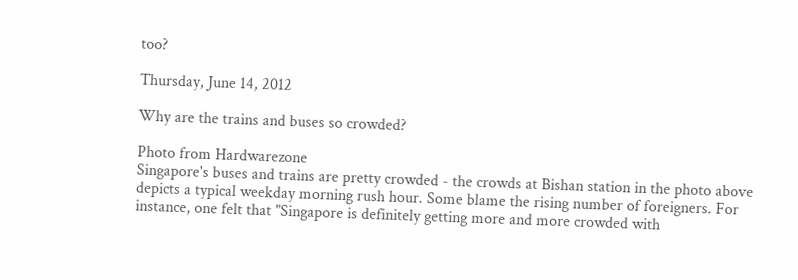too?

Thursday, June 14, 2012

Why are the trains and buses so crowded?

Photo from Hardwarezone
Singapore's buses and trains are pretty crowded - the crowds at Bishan station in the photo above depicts a typical weekday morning rush hour. Some blame the rising number of foreigners. For instance, one felt that "Singapore is definitely getting more and more crowded with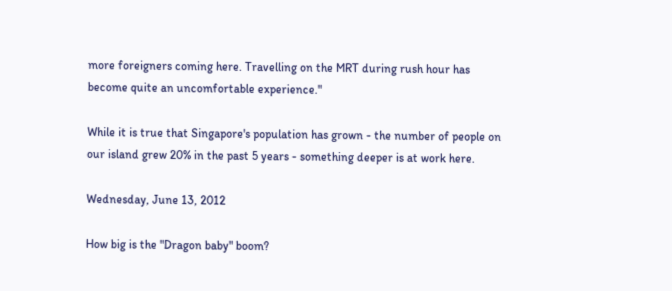more foreigners coming here. Travelling on the MRT during rush hour has become quite an uncomfortable experience."

While it is true that Singapore's population has grown - the number of people on our island grew 20% in the past 5 years - something deeper is at work here.

Wednesday, June 13, 2012

How big is the "Dragon baby" boom?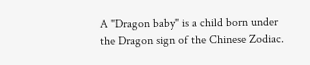A "Dragon baby" is a child born under the Dragon sign of the Chinese Zodiac.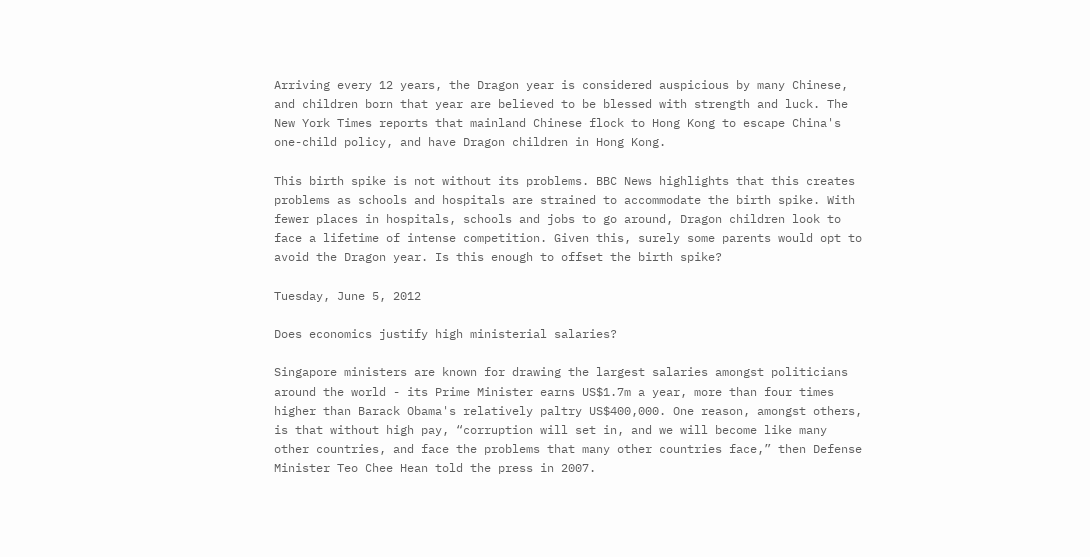Arriving every 12 years, the Dragon year is considered auspicious by many Chinese, and children born that year are believed to be blessed with strength and luck. The New York Times reports that mainland Chinese flock to Hong Kong to escape China's one-child policy, and have Dragon children in Hong Kong.

This birth spike is not without its problems. BBC News highlights that this creates problems as schools and hospitals are strained to accommodate the birth spike. With fewer places in hospitals, schools and jobs to go around, Dragon children look to face a lifetime of intense competition. Given this, surely some parents would opt to avoid the Dragon year. Is this enough to offset the birth spike?

Tuesday, June 5, 2012

Does economics justify high ministerial salaries?

Singapore ministers are known for drawing the largest salaries amongst politicians around the world - its Prime Minister earns US$1.7m a year, more than four times higher than Barack Obama's relatively paltry US$400,000. One reason, amongst others, is that without high pay, “corruption will set in, and we will become like many other countries, and face the problems that many other countries face,” then Defense Minister Teo Chee Hean told the press in 2007.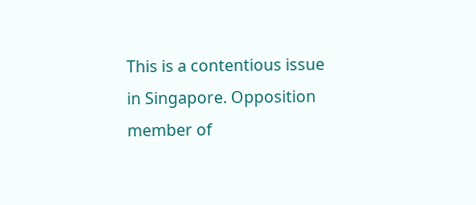This is a contentious issue in Singapore. Opposition member of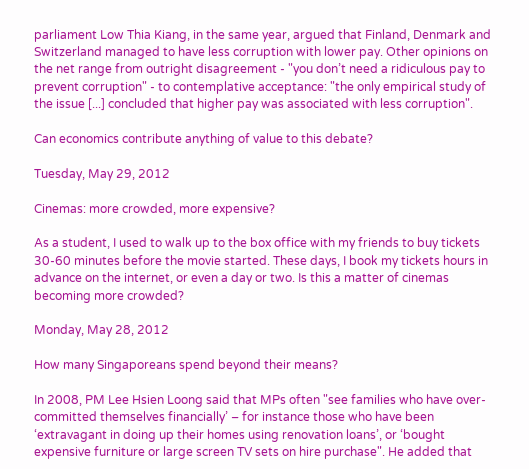parliament Low Thia Kiang, in the same year, argued that Finland, Denmark and Switzerland managed to have less corruption with lower pay. Other opinions on the net range from outright disagreement - "you don’t need a ridiculous pay to prevent corruption" - to contemplative acceptance: "the only empirical study of the issue [...] concluded that higher pay was associated with less corruption".

Can economics contribute anything of value to this debate?

Tuesday, May 29, 2012

Cinemas: more crowded, more expensive?

As a student, I used to walk up to the box office with my friends to buy tickets 30-60 minutes before the movie started. These days, I book my tickets hours in advance on the internet, or even a day or two. Is this a matter of cinemas becoming more crowded?

Monday, May 28, 2012

How many Singaporeans spend beyond their means?

In 2008, PM Lee Hsien Loong said that MPs often "see families who have over-committed themselves financially’ – for instance those who have been ‘extravagant in doing up their homes using renovation loans’, or ‘bought expensive furniture or large screen TV sets on hire purchase". He added that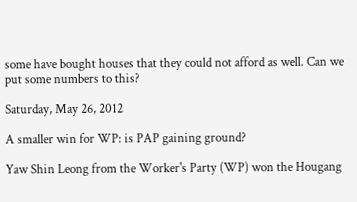some have bought houses that they could not afford as well. Can we put some numbers to this?

Saturday, May 26, 2012

A smaller win for WP: is PAP gaining ground?

Yaw Shin Leong from the Worker's Party (WP) won the Hougang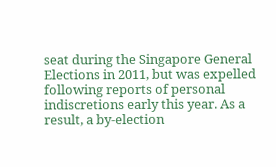seat during the Singapore General Elections in 2011, but was expelled following reports of personal indiscretions early this year. As a result, a by-election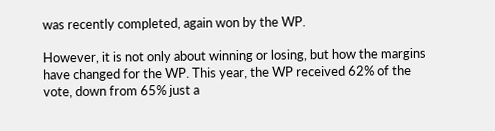was recently completed, again won by the WP.

However, it is not only about winning or losing, but how the margins have changed for the WP. This year, the WP received 62% of the vote, down from 65% just a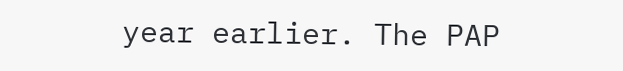year earlier. The PAP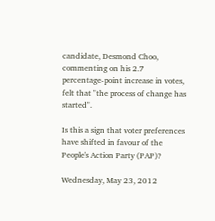candidate, Desmond Choo,   commenting on his 2.7 percentage-point increase in votes, felt that "the process of change has started".

Is this a sign that voter preferences have shifted in favour of the People's Action Party (PAP)?

Wednesday, May 23, 2012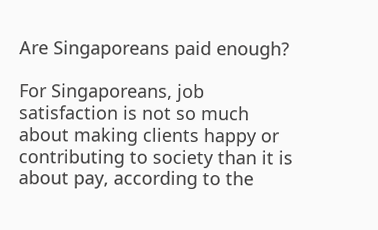Are Singaporeans paid enough?

For Singaporeans, job satisfaction is not so much about making clients happy or contributing to society than it is about pay, according to the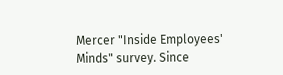Mercer "Inside Employees' Minds" survey. Since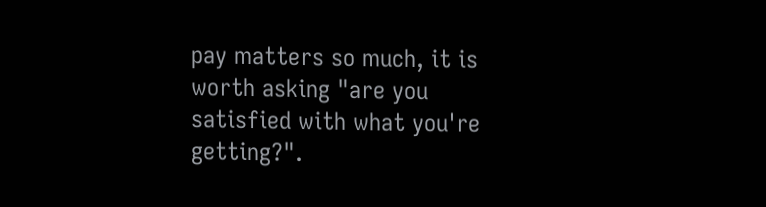pay matters so much, it is worth asking "are you satisfied with what you're getting?".